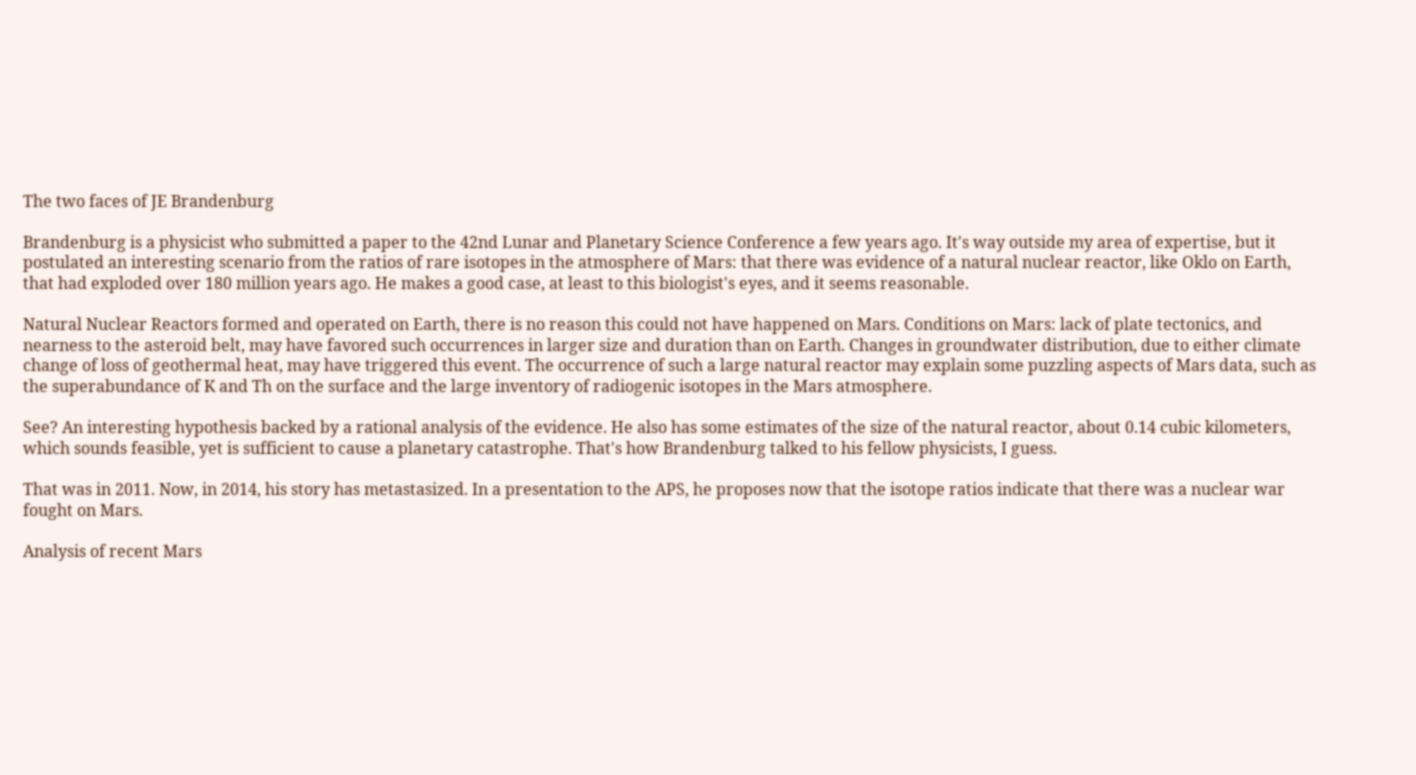The two faces of JE Brandenburg

Brandenburg is a physicist who submitted a paper to the 42nd Lunar and Planetary Science Conference a few years ago. It's way outside my area of expertise, but it postulated an interesting scenario from the ratios of rare isotopes in the atmosphere of Mars: that there was evidence of a natural nuclear reactor, like Oklo on Earth, that had exploded over 180 million years ago. He makes a good case, at least to this biologist's eyes, and it seems reasonable.

Natural Nuclear Reactors formed and operated on Earth, there is no reason this could not have happened on Mars. Conditions on Mars: lack of plate tectonics, and nearness to the asteroid belt, may have favored such occurrences in larger size and duration than on Earth. Changes in groundwater distribution, due to either climate change of loss of geothermal heat, may have triggered this event. The occurrence of such a large natural reactor may explain some puzzling aspects of Mars data, such as the superabundance of K and Th on the surface and the large inventory of radiogenic isotopes in the Mars atmosphere.

See? An interesting hypothesis backed by a rational analysis of the evidence. He also has some estimates of the size of the natural reactor, about 0.14 cubic kilometers, which sounds feasible, yet is sufficient to cause a planetary catastrophe. That's how Brandenburg talked to his fellow physicists, I guess.

That was in 2011. Now, in 2014, his story has metastasized. In a presentation to the APS, he proposes now that the isotope ratios indicate that there was a nuclear war fought on Mars.

Analysis of recent Mars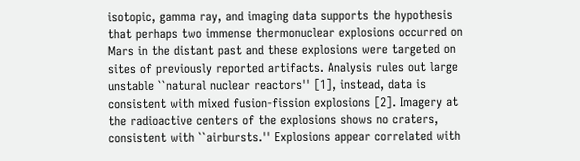isotopic, gamma ray, and imaging data supports the hypothesis that perhaps two immense thermonuclear explosions occurred on Mars in the distant past and these explosions were targeted on sites of previously reported artifacts. Analysis rules out large unstable ``natural nuclear reactors'' [1], instead, data is consistent with mixed fusion-fission explosions [2]. Imagery at the radioactive centers of the explosions shows no craters, consistent with ``airbursts.'' Explosions appear correlated with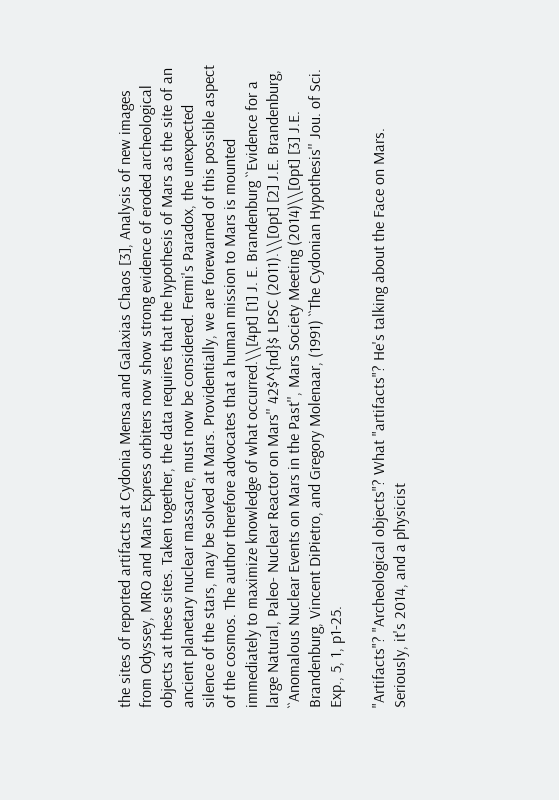the sites of reported artifacts at Cydonia Mensa and Galaxias Chaos [3], Analysis of new images from Odyssey, MRO and Mars Express orbiters now show strong evidence of eroded archeological objects at these sites. Taken together, the data requires that the hypothesis of Mars as the site of an ancient planetary nuclear massacre, must now be considered. Fermi's Paradox, the unexpected silence of the stars, may be solved at Mars. Providentially, we are forewarned of this possible aspect of the cosmos. The author therefore advocates that a human mission to Mars is mounted immediately to maximize knowledge of what occurred.\\[4pt] [1] J. E. Brandenburg ``Evidence for a large Natural, Paleo- Nuclear Reactor on Mars'' 42$^{nd}$ LPSC (2011).\\[0pt] [2] J.E. Brandenburg, ``Anomalous Nuclear Events on Mars in the Past'', Mars Society Meeting (2014)\\[0pt] [3] J.E. Brandenburg, Vincent DiPietro, and Gregory Molenaar, (1991) ``The Cydonian Hypothesis'' Jou. of Sci. Exp., 5, 1, p1-25.

"Artifacts"? "Archeological objects"? What "artifacts"? He's talking about the Face on Mars. Seriously, it's 2014, and a physicist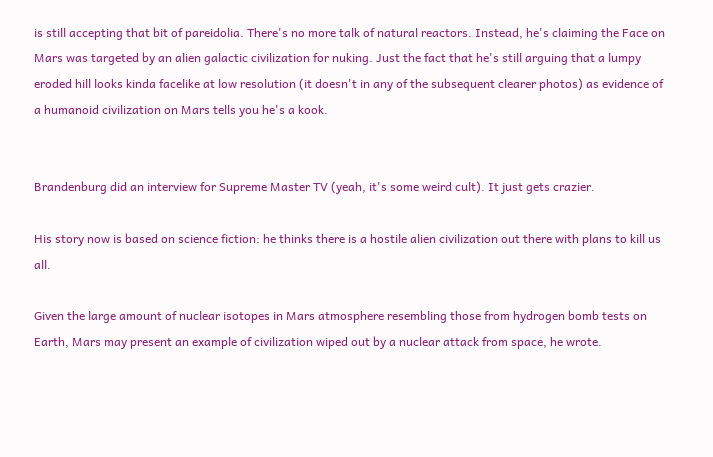is still accepting that bit of pareidolia. There's no more talk of natural reactors. Instead, he's claiming the Face on Mars was targeted by an alien galactic civilization for nuking. Just the fact that he's still arguing that a lumpy eroded hill looks kinda facelike at low resolution (it doesn't in any of the subsequent clearer photos) as evidence of a humanoid civilization on Mars tells you he's a kook.


Brandenburg did an interview for Supreme Master TV (yeah, it's some weird cult). It just gets crazier.

His story now is based on science fiction: he thinks there is a hostile alien civilization out there with plans to kill us all.

Given the large amount of nuclear isotopes in Mars atmosphere resembling those from hydrogen bomb tests on Earth, Mars may present an example of civilization wiped out by a nuclear attack from space, he wrote.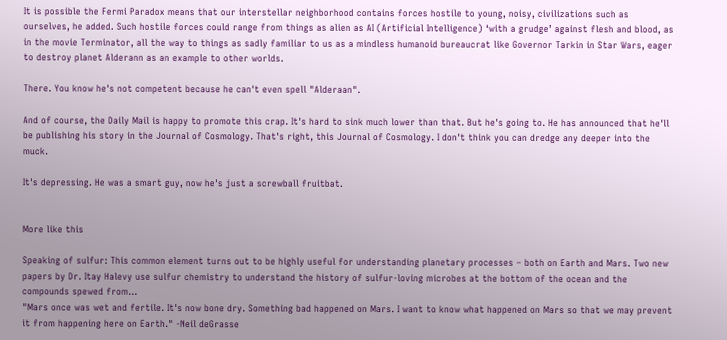It is possible the Fermi Paradox means that our interstellar neighborhood contains forces hostile to young, noisy, civilizations such as ourselves, he added. Such hostile forces could range from things as alien as AI (Artificial Intelligence) ‘with a grudge’ against flesh and blood, as in the movie Terminator, all the way to things as sadly familiar to us as a mindless humanoid bureaucrat like Governor Tarkin in Star Wars, eager to destroy planet Alderann as an example to other worlds.

There. You know he's not competent because he can't even spell "Alderaan".

And of course, the Daily Mail is happy to promote this crap. It's hard to sink much lower than that. But he's going to. He has announced that he'll be publishing his story in the Journal of Cosmology. That's right, this Journal of Cosmology. I don't think you can dredge any deeper into the muck.

It's depressing. He was a smart guy, now he's just a screwball fruitbat.


More like this

Speaking of sulfur: This common element turns out to be highly useful for understanding planetary processes – both on Earth and Mars. Two new papers by Dr. Itay Halevy use sulfur chemistry to understand the history of sulfur-loving microbes at the bottom of the ocean and the compounds spewed from…
"Mars once was wet and fertile. It's now bone dry. Something bad happened on Mars. I want to know what happened on Mars so that we may prevent it from happening here on Earth." -Neil deGrasse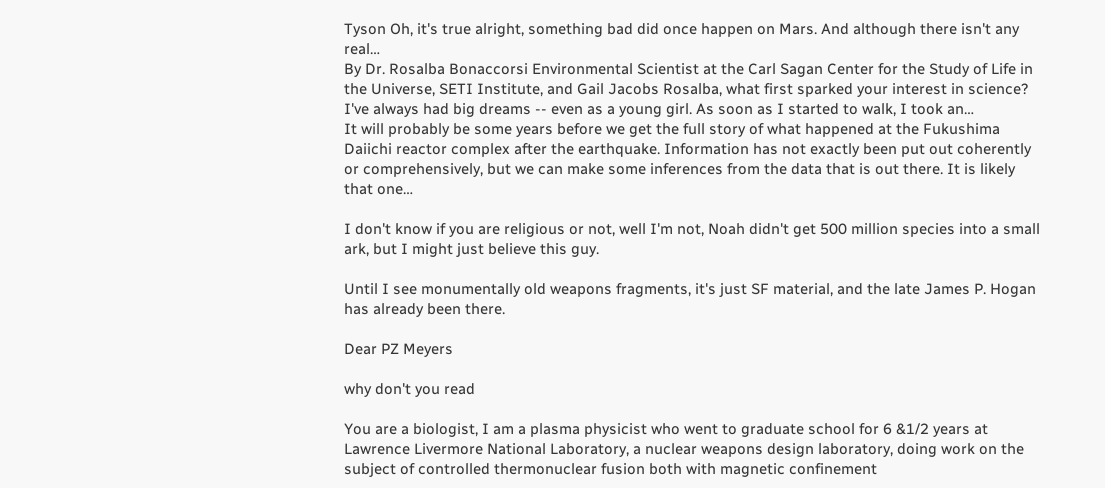Tyson Oh, it's true alright, something bad did once happen on Mars. And although there isn't any real…
By Dr. Rosalba Bonaccorsi Environmental Scientist at the Carl Sagan Center for the Study of Life in the Universe, SETI Institute, and Gail Jacobs Rosalba, what first sparked your interest in science? I've always had big dreams -- even as a young girl. As soon as I started to walk, I took an…
It will probably be some years before we get the full story of what happened at the Fukushima Daiichi reactor complex after the earthquake. Information has not exactly been put out coherently or comprehensively, but we can make some inferences from the data that is out there. It is likely that one…

I don't know if you are religious or not, well I'm not, Noah didn't get 500 million species into a small ark, but I might just believe this guy.

Until I see monumentally old weapons fragments, it's just SF material, and the late James P. Hogan has already been there.

Dear PZ Meyers

why don't you read

You are a biologist, I am a plasma physicist who went to graduate school for 6 &1/2 years at Lawrence Livermore National Laboratory, a nuclear weapons design laboratory, doing work on the subject of controlled thermonuclear fusion both with magnetic confinement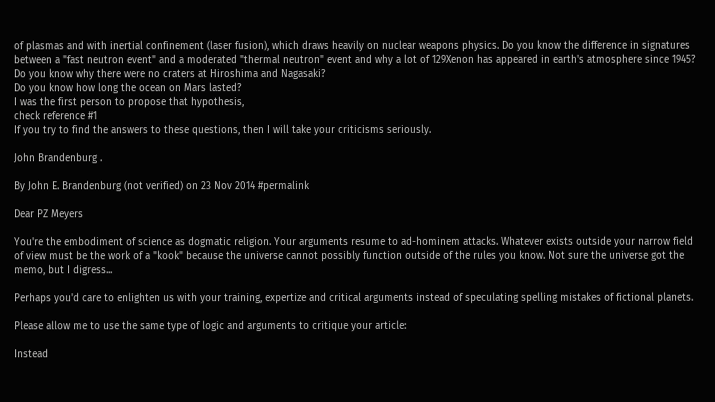of plasmas and with inertial confinement (laser fusion), which draws heavily on nuclear weapons physics. Do you know the difference in signatures between a "fast neutron event" and a moderated "thermal neutron" event and why a lot of 129Xenon has appeared in earth's atmosphere since 1945? Do you know why there were no craters at Hiroshima and Nagasaki?
Do you know how long the ocean on Mars lasted?
I was the first person to propose that hypothesis,
check reference #1
If you try to find the answers to these questions, then I will take your criticisms seriously.

John Brandenburg .

By John E. Brandenburg (not verified) on 23 Nov 2014 #permalink

Dear PZ Meyers

You're the embodiment of science as dogmatic religion. Your arguments resume to ad-hominem attacks. Whatever exists outside your narrow field of view must be the work of a "kook" because the universe cannot possibly function outside of the rules you know. Not sure the universe got the memo, but I digress...

Perhaps you'd care to enlighten us with your training, expertize and critical arguments instead of speculating spelling mistakes of fictional planets.

Please allow me to use the same type of logic and arguments to critique your article:

Instead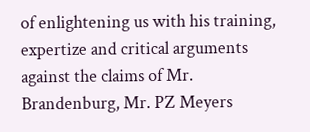of enlightening us with his training, expertize and critical arguments against the claims of Mr. Brandenburg, Mr. PZ Meyers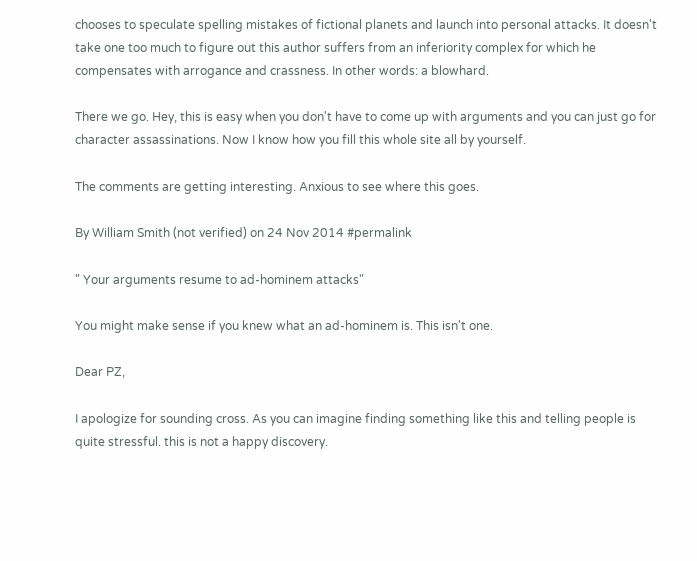chooses to speculate spelling mistakes of fictional planets and launch into personal attacks. It doesn't take one too much to figure out this author suffers from an inferiority complex for which he compensates with arrogance and crassness. In other words: a blowhard.

There we go. Hey, this is easy when you don't have to come up with arguments and you can just go for character assassinations. Now I know how you fill this whole site all by yourself.

The comments are getting interesting. Anxious to see where this goes.

By William Smith (not verified) on 24 Nov 2014 #permalink

" Your arguments resume to ad-hominem attacks"

You might make sense if you knew what an ad-hominem is. This isn't one.

Dear PZ,

I apologize for sounding cross. As you can imagine finding something like this and telling people is quite stressful. this is not a happy discovery.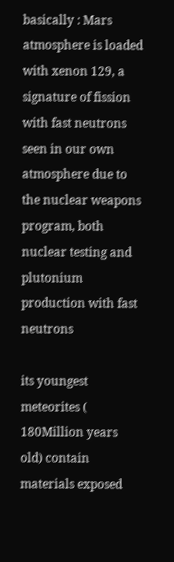basically : Mars atmosphere is loaded with xenon 129, a signature of fission with fast neutrons seen in our own atmosphere due to the nuclear weapons program, both nuclear testing and plutonium production with fast neutrons

its youngest meteorites ( 180Million years old) contain materials exposed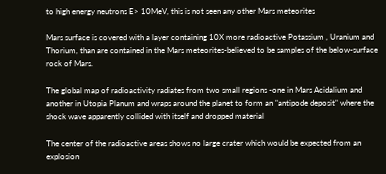to high energy neutrons E> 10MeV, this is not seen any other Mars meteorites

Mars surface is covered with a layer containing 10X more radioactive Potassium , Uranium and Thorium, than are contained in the Mars meteorites-believed to be samples of the below-surface rock of Mars.

The global map of radioactivity radiates from two small regions -one in Mars Acidalium and another in Utopia Planum and wraps around the planet to form an "antipode deposit" where the shock wave apparently collided with itself and dropped material

The center of the radioactive areas shows no large crater which would be expected from an explosion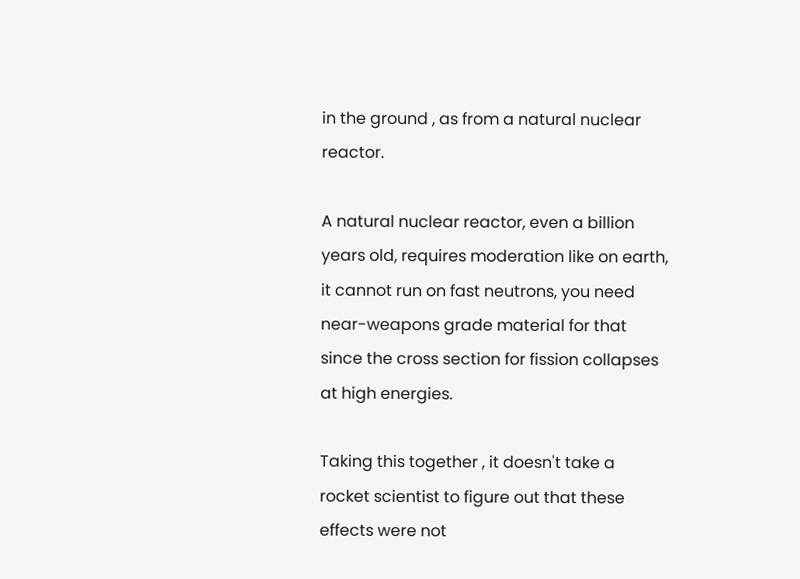in the ground , as from a natural nuclear reactor.

A natural nuclear reactor, even a billion years old, requires moderation like on earth, it cannot run on fast neutrons, you need near-weapons grade material for that since the cross section for fission collapses at high energies.

Taking this together , it doesn't take a rocket scientist to figure out that these effects were not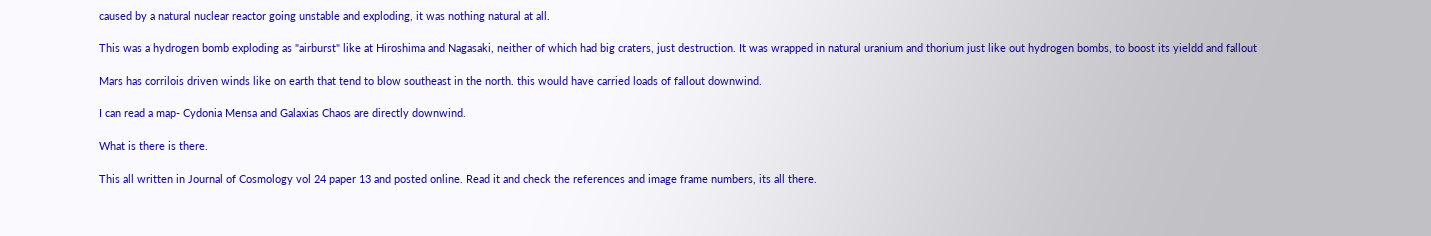caused by a natural nuclear reactor going unstable and exploding, it was nothing natural at all.

This was a hydrogen bomb exploding as "airburst" like at Hiroshima and Nagasaki, neither of which had big craters, just destruction. It was wrapped in natural uranium and thorium just like out hydrogen bombs, to boost its yieldd and fallout

Mars has corrilois driven winds like on earth that tend to blow southeast in the north. this would have carried loads of fallout downwind.

I can read a map- Cydonia Mensa and Galaxias Chaos are directly downwind.

What is there is there.

This all written in Journal of Cosmology vol 24 paper 13 and posted online. Read it and check the references and image frame numbers, its all there.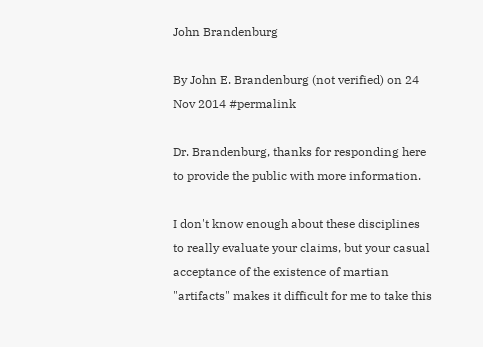John Brandenburg

By John E. Brandenburg (not verified) on 24 Nov 2014 #permalink

Dr. Brandenburg, thanks for responding here to provide the public with more information.

I don't know enough about these disciplines to really evaluate your claims, but your casual acceptance of the existence of martian "artifacts" makes it difficult for me to take this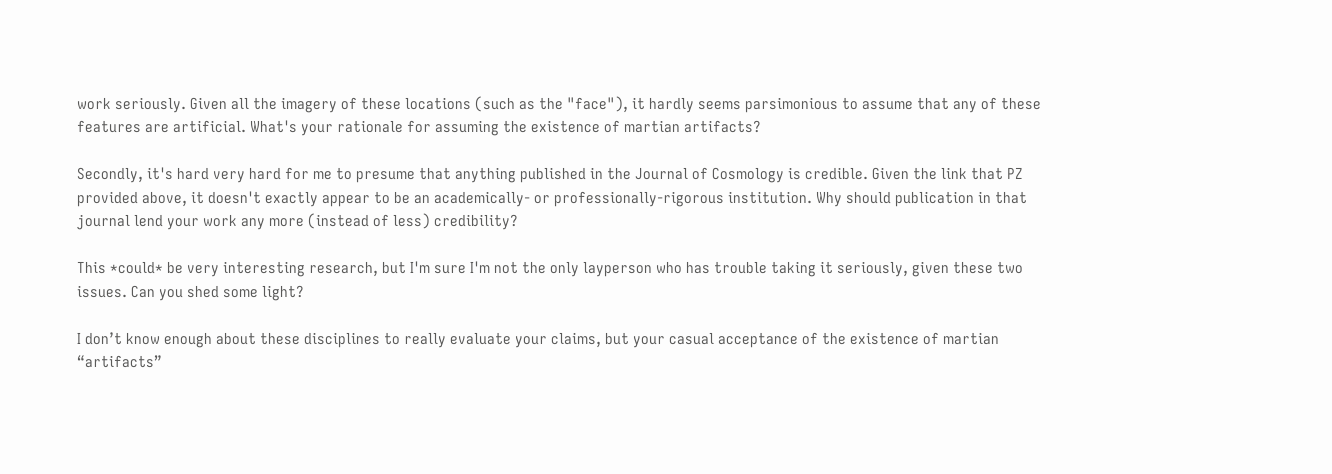work seriously. Given all the imagery of these locations (such as the "face"), it hardly seems parsimonious to assume that any of these features are artificial. What's your rationale for assuming the existence of martian artifacts?

Secondly, it's hard very hard for me to presume that anything published in the Journal of Cosmology is credible. Given the link that PZ provided above, it doesn't exactly appear to be an academically- or professionally-rigorous institution. Why should publication in that journal lend your work any more (instead of less) credibility?

This *could* be very interesting research, but I'm sure I'm not the only layperson who has trouble taking it seriously, given these two issues. Can you shed some light?

I don’t know enough about these disciplines to really evaluate your claims, but your casual acceptance of the existence of martian “artifacts”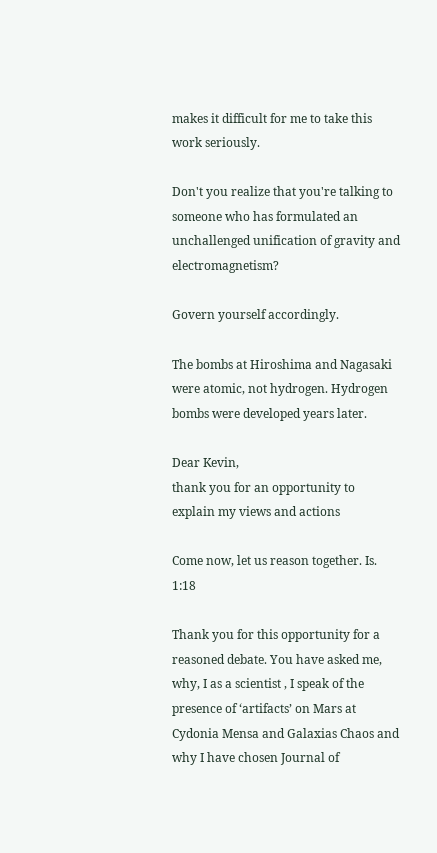makes it difficult for me to take this work seriously.

Don't you realize that you're talking to someone who has formulated an unchallenged unification of gravity and electromagnetism?

Govern yourself accordingly.

The bombs at Hiroshima and Nagasaki were atomic, not hydrogen. Hydrogen bombs were developed years later.

Dear Kevin,
thank you for an opportunity to explain my views and actions

Come now, let us reason together. Is. 1:18

Thank you for this opportunity for a reasoned debate. You have asked me, why, I as a scientist , I speak of the presence of ‘artifacts’ on Mars at Cydonia Mensa and Galaxias Chaos and why I have chosen Journal of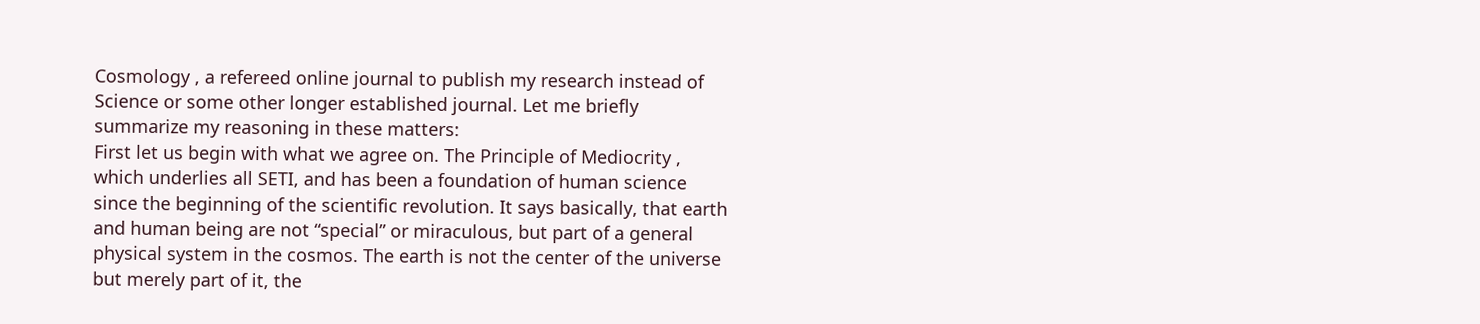Cosmology , a refereed online journal to publish my research instead of Science or some other longer established journal. Let me briefly summarize my reasoning in these matters:
First let us begin with what we agree on. The Principle of Mediocrity , which underlies all SETI, and has been a foundation of human science since the beginning of the scientific revolution. It says basically, that earth and human being are not “special” or miraculous, but part of a general physical system in the cosmos. The earth is not the center of the universe but merely part of it, the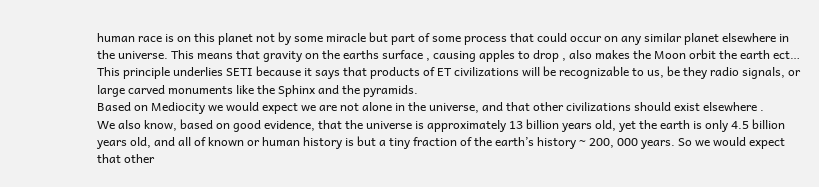human race is on this planet not by some miracle but part of some process that could occur on any similar planet elsewhere in the universe. This means that gravity on the earths surface , causing apples to drop , also makes the Moon orbit the earth ect… This principle underlies SETI because it says that products of ET civilizations will be recognizable to us, be they radio signals, or large carved monuments like the Sphinx and the pyramids.
Based on Mediocity we would expect we are not alone in the universe, and that other civilizations should exist elsewhere .
We also know, based on good evidence, that the universe is approximately 13 billion years old, yet the earth is only 4.5 billion years old, and all of known or human history is but a tiny fraction of the earth’s history ~ 200, 000 years. So we would expect that other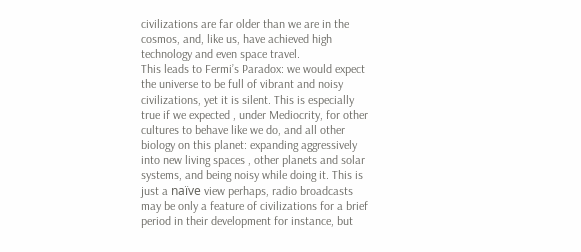civilizations are far older than we are in the cosmos, and, like us, have achieved high technology and even space travel.
This leads to Fermi’s Paradox: we would expect the universe to be full of vibrant and noisy civilizations, yet it is silent. This is especially true if we expected , under Mediocrity, for other cultures to behave like we do, and all other biology on this planet: expanding aggressively into new living spaces , other planets and solar systems, and being noisy while doing it. This is just a naïve view perhaps, radio broadcasts may be only a feature of civilizations for a brief period in their development for instance, but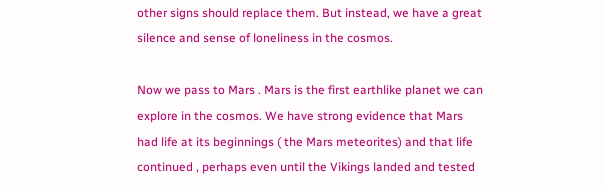other signs should replace them. But instead, we have a great silence and sense of loneliness in the cosmos.

Now we pass to Mars . Mars is the first earthlike planet we can explore in the cosmos. We have strong evidence that Mars had life at its beginnings ( the Mars meteorites) and that life continued , perhaps even until the Vikings landed and tested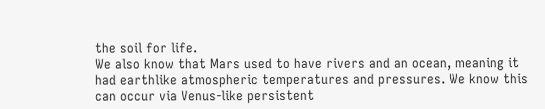the soil for life.
We also know that Mars used to have rivers and an ocean, meaning it had earthlike atmospheric temperatures and pressures. We know this can occur via Venus-like persistent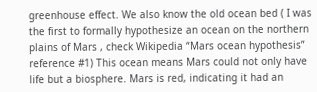greenhouse effect. We also know the old ocean bed ( I was the first to formally hypothesize an ocean on the northern plains of Mars , check Wikipedia “Mars ocean hypothesis” reference #1) This ocean means Mars could not only have life but a biosphere. Mars is red, indicating it had an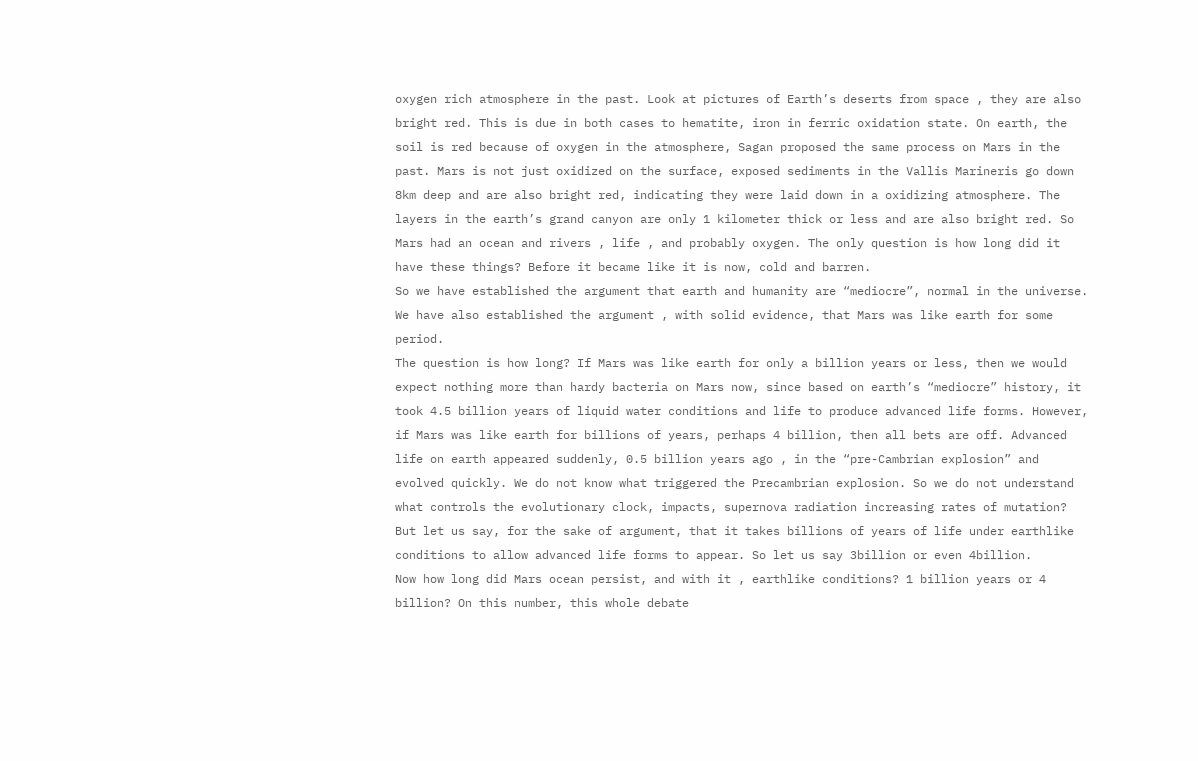oxygen rich atmosphere in the past. Look at pictures of Earth’s deserts from space , they are also bright red. This is due in both cases to hematite, iron in ferric oxidation state. On earth, the soil is red because of oxygen in the atmosphere, Sagan proposed the same process on Mars in the past. Mars is not just oxidized on the surface, exposed sediments in the Vallis Marineris go down 8km deep and are also bright red, indicating they were laid down in a oxidizing atmosphere. The layers in the earth’s grand canyon are only 1 kilometer thick or less and are also bright red. So Mars had an ocean and rivers , life , and probably oxygen. The only question is how long did it have these things? Before it became like it is now, cold and barren.
So we have established the argument that earth and humanity are “mediocre”, normal in the universe. We have also established the argument , with solid evidence, that Mars was like earth for some period.
The question is how long? If Mars was like earth for only a billion years or less, then we would expect nothing more than hardy bacteria on Mars now, since based on earth’s “mediocre” history, it took 4.5 billion years of liquid water conditions and life to produce advanced life forms. However, if Mars was like earth for billions of years, perhaps 4 billion, then all bets are off. Advanced life on earth appeared suddenly, 0.5 billion years ago , in the “pre-Cambrian explosion” and evolved quickly. We do not know what triggered the Precambrian explosion. So we do not understand what controls the evolutionary clock, impacts, supernova radiation increasing rates of mutation? But let us say, for the sake of argument, that it takes billions of years of life under earthlike conditions to allow advanced life forms to appear. So let us say 3billion or even 4billion.
Now how long did Mars ocean persist, and with it , earthlike conditions? 1 billion years or 4 billion? On this number, this whole debate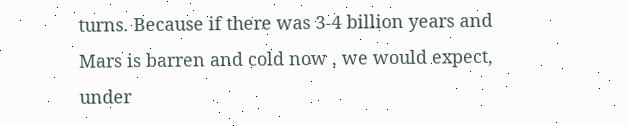turns. Because if there was 3-4 billion years and Mars is barren and cold now , we would expect, under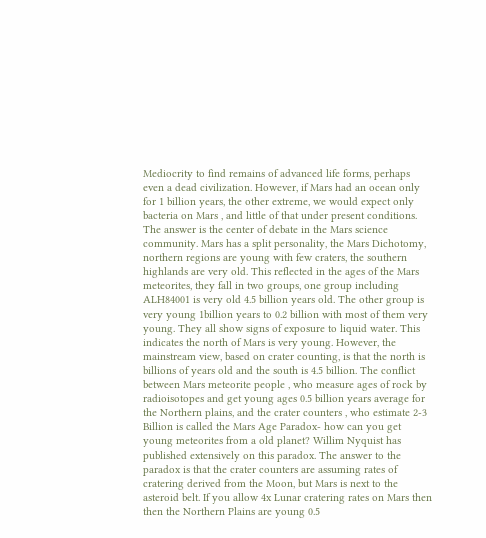Mediocrity to find remains of advanced life forms, perhaps even a dead civilization. However, if Mars had an ocean only for 1 billion years, the other extreme, we would expect only bacteria on Mars , and little of that under present conditions.
The answer is the center of debate in the Mars science community. Mars has a split personality, the Mars Dichotomy, northern regions are young with few craters, the southern highlands are very old. This reflected in the ages of the Mars meteorites, they fall in two groups, one group including ALH84001 is very old 4.5 billion years old. The other group is very young 1billion years to 0.2 billion with most of them very young. They all show signs of exposure to liquid water. This indicates the north of Mars is very young. However, the mainstream view, based on crater counting, is that the north is billions of years old and the south is 4.5 billion. The conflict between Mars meteorite people , who measure ages of rock by radioisotopes and get young ages 0.5 billion years average for the Northern plains, and the crater counters , who estimate 2-3 Billion is called the Mars Age Paradox- how can you get young meteorites from a old planet? Willim Nyquist has published extensively on this paradox. The answer to the paradox is that the crater counters are assuming rates of cratering derived from the Moon, but Mars is next to the asteroid belt. If you allow 4x Lunar cratering rates on Mars then then the Northern Plains are young 0.5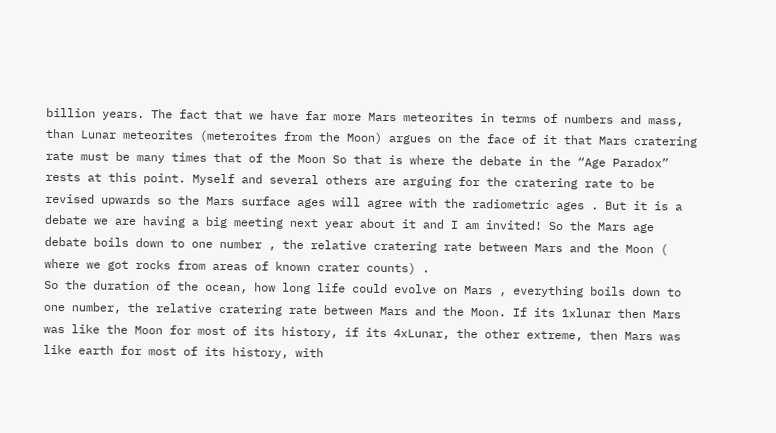billion years. The fact that we have far more Mars meteorites in terms of numbers and mass, than Lunar meteorites (meteroites from the Moon) argues on the face of it that Mars cratering rate must be many times that of the Moon So that is where the debate in the “Age Paradox” rests at this point. Myself and several others are arguing for the cratering rate to be revised upwards so the Mars surface ages will agree with the radiometric ages . But it is a debate we are having a big meeting next year about it and I am invited! So the Mars age debate boils down to one number , the relative cratering rate between Mars and the Moon ( where we got rocks from areas of known crater counts) .
So the duration of the ocean, how long life could evolve on Mars , everything boils down to one number, the relative cratering rate between Mars and the Moon. If its 1xlunar then Mars was like the Moon for most of its history, if its 4xLunar, the other extreme, then Mars was like earth for most of its history, with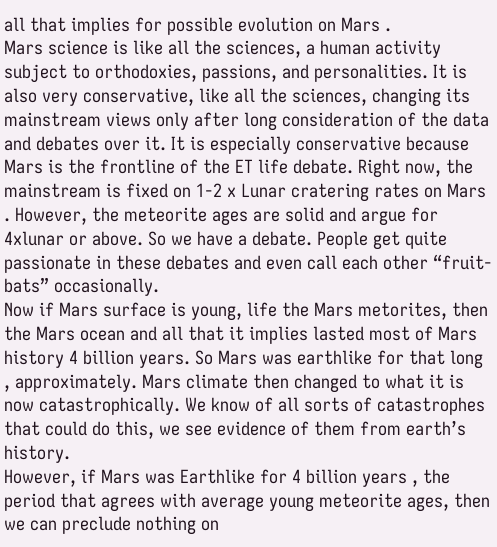all that implies for possible evolution on Mars .
Mars science is like all the sciences, a human activity subject to orthodoxies, passions, and personalities. It is also very conservative, like all the sciences, changing its mainstream views only after long consideration of the data and debates over it. It is especially conservative because Mars is the frontline of the ET life debate. Right now, the mainstream is fixed on 1-2 x Lunar cratering rates on Mars . However, the meteorite ages are solid and argue for 4xlunar or above. So we have a debate. People get quite passionate in these debates and even call each other “fruit-bats” occasionally.
Now if Mars surface is young, life the Mars metorites, then the Mars ocean and all that it implies lasted most of Mars history 4 billion years. So Mars was earthlike for that long , approximately. Mars climate then changed to what it is now catastrophically. We know of all sorts of catastrophes that could do this, we see evidence of them from earth’s history.
However, if Mars was Earthlike for 4 billion years , the period that agrees with average young meteorite ages, then we can preclude nothing on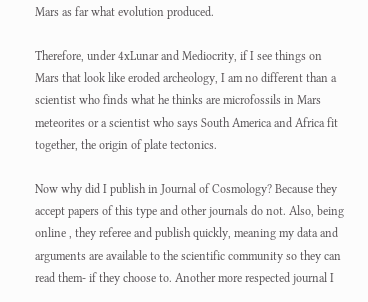Mars as far what evolution produced.

Therefore, under 4xLunar and Mediocrity, if I see things on Mars that look like eroded archeology, I am no different than a scientist who finds what he thinks are microfossils in Mars meteorites or a scientist who says South America and Africa fit together, the origin of plate tectonics.

Now why did I publish in Journal of Cosmology? Because they accept papers of this type and other journals do not. Also, being online , they referee and publish quickly, meaning my data and arguments are available to the scientific community so they can read them- if they choose to. Another more respected journal I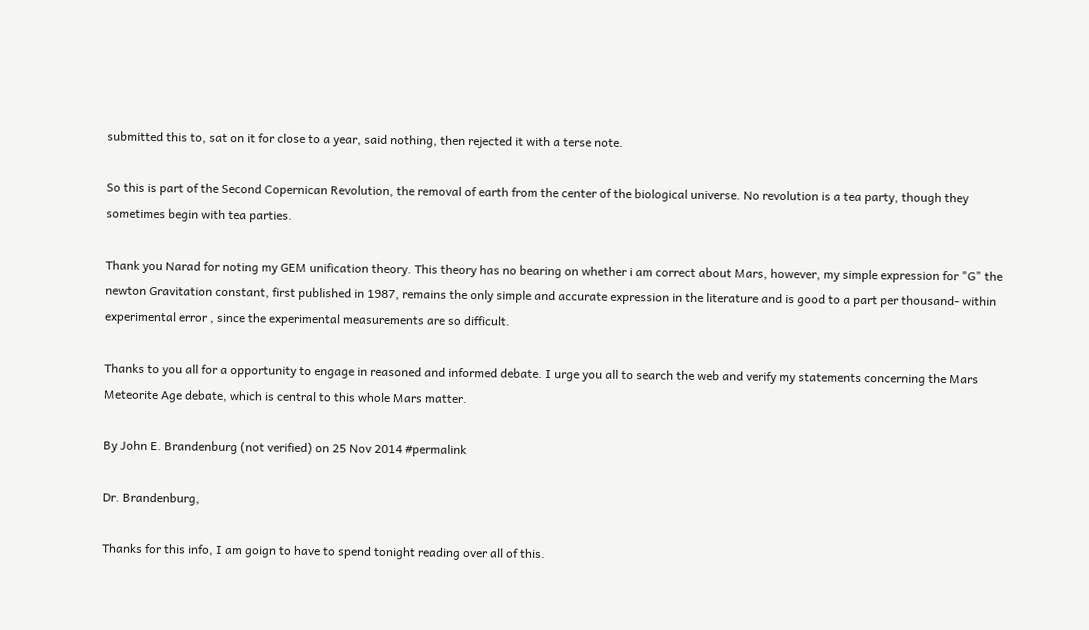submitted this to, sat on it for close to a year, said nothing, then rejected it with a terse note.

So this is part of the Second Copernican Revolution, the removal of earth from the center of the biological universe. No revolution is a tea party, though they sometimes begin with tea parties.

Thank you Narad for noting my GEM unification theory. This theory has no bearing on whether i am correct about Mars, however, my simple expression for "G" the newton Gravitation constant, first published in 1987, remains the only simple and accurate expression in the literature and is good to a part per thousand- within experimental error , since the experimental measurements are so difficult.

Thanks to you all for a opportunity to engage in reasoned and informed debate. I urge you all to search the web and verify my statements concerning the Mars Meteorite Age debate, which is central to this whole Mars matter.

By John E. Brandenburg (not verified) on 25 Nov 2014 #permalink

Dr. Brandenburg,

Thanks for this info, I am goign to have to spend tonight reading over all of this.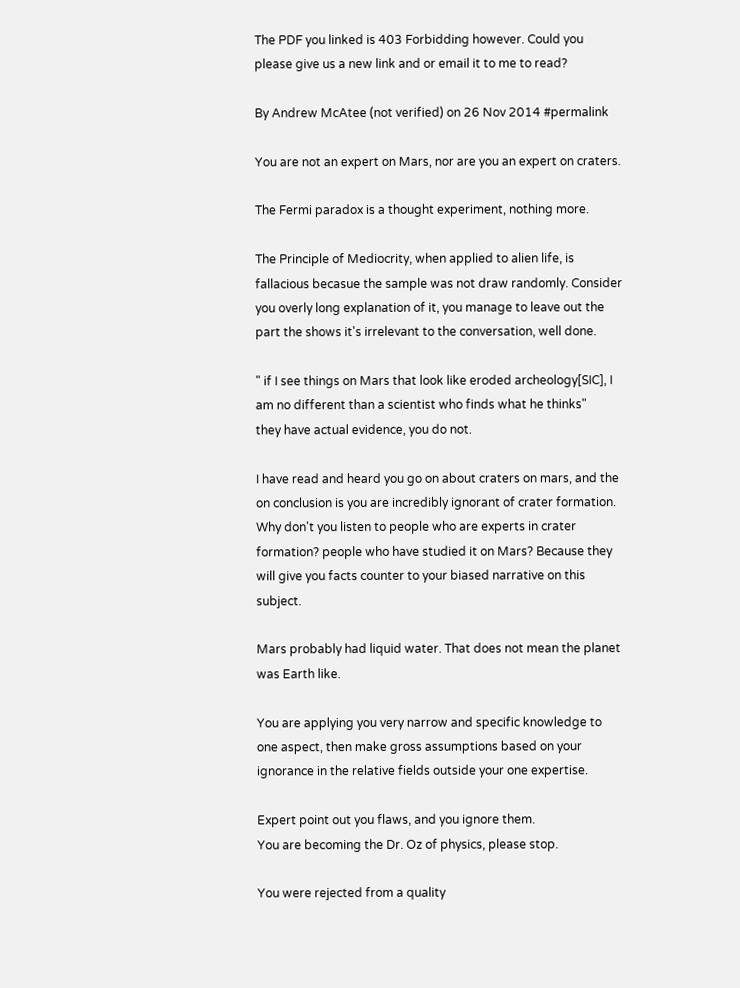The PDF you linked is 403 Forbidding however. Could you please give us a new link and or email it to me to read?

By Andrew McAtee (not verified) on 26 Nov 2014 #permalink

You are not an expert on Mars, nor are you an expert on craters.

The Fermi paradox is a thought experiment, nothing more.

The Principle of Mediocrity, when applied to alien life, is fallacious becasue the sample was not draw randomly. Consider you overly long explanation of it, you manage to leave out the part the shows it's irrelevant to the conversation, well done.

" if I see things on Mars that look like eroded archeology[SIC], I am no different than a scientist who finds what he thinks"
they have actual evidence, you do not.

I have read and heard you go on about craters on mars, and the on conclusion is you are incredibly ignorant of crater formation. Why don't you listen to people who are experts in crater formation? people who have studied it on Mars? Because they will give you facts counter to your biased narrative on this subject.

Mars probably had liquid water. That does not mean the planet was Earth like.

You are applying you very narrow and specific knowledge to one aspect, then make gross assumptions based on your ignorance in the relative fields outside your one expertise.

Expert point out you flaws, and you ignore them.
You are becoming the Dr. Oz of physics, please stop.

You were rejected from a quality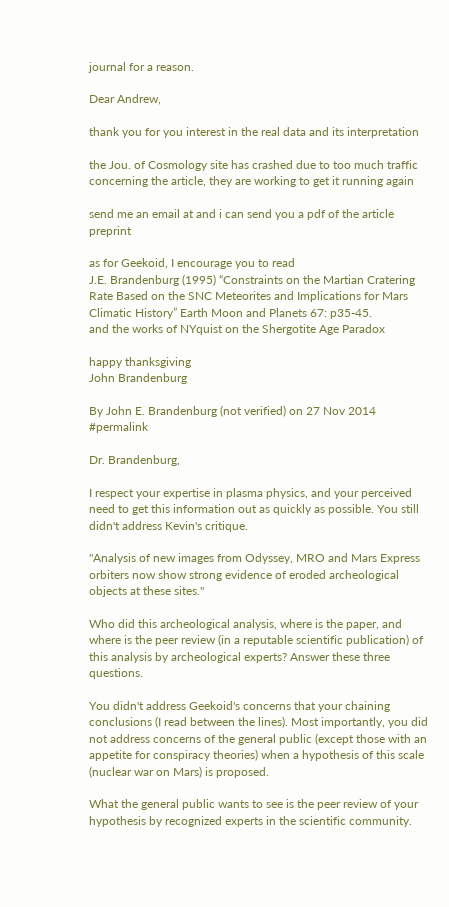journal for a reason.

Dear Andrew,

thank you for you interest in the real data and its interpretation

the Jou. of Cosmology site has crashed due to too much traffic concerning the article, they are working to get it running again

send me an email at and i can send you a pdf of the article preprint

as for Geekoid, I encourage you to read
J.E. Brandenburg (1995) “Constraints on the Martian Cratering Rate Based on the SNC Meteorites and Implications for Mars Climatic History” Earth Moon and Planets 67: p35-45.
and the works of NYquist on the Shergotite Age Paradox

happy thanksgiving
John Brandenburg

By John E. Brandenburg (not verified) on 27 Nov 2014 #permalink

Dr. Brandenburg,

I respect your expertise in plasma physics, and your perceived need to get this information out as quickly as possible. You still didn't address Kevin's critique.

"Analysis of new images from Odyssey, MRO and Mars Express orbiters now show strong evidence of eroded archeological objects at these sites."

Who did this archeological analysis, where is the paper, and where is the peer review (in a reputable scientific publication) of this analysis by archeological experts? Answer these three questions.

You didn't address Geekoid's concerns that your chaining conclusions (I read between the lines). Most importantly, you did not address concerns of the general public (except those with an appetite for conspiracy theories) when a hypothesis of this scale (nuclear war on Mars) is proposed.

What the general public wants to see is the peer review of your hypothesis by recognized experts in the scientific community.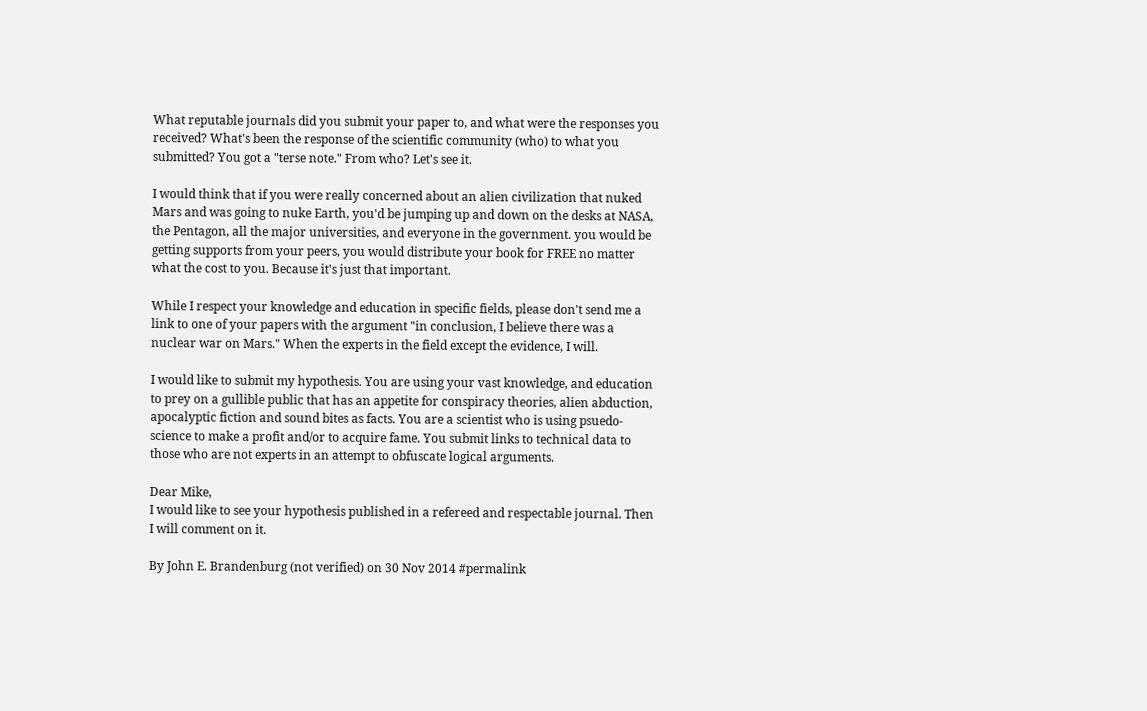What reputable journals did you submit your paper to, and what were the responses you received? What's been the response of the scientific community (who) to what you submitted? You got a "terse note." From who? Let's see it.

I would think that if you were really concerned about an alien civilization that nuked Mars and was going to nuke Earth, you'd be jumping up and down on the desks at NASA, the Pentagon, all the major universities, and everyone in the government. you would be getting supports from your peers, you would distribute your book for FREE no matter what the cost to you. Because it's just that important.

While I respect your knowledge and education in specific fields, please don't send me a link to one of your papers with the argument "in conclusion, I believe there was a nuclear war on Mars." When the experts in the field except the evidence, I will.

I would like to submit my hypothesis. You are using your vast knowledge, and education to prey on a gullible public that has an appetite for conspiracy theories, alien abduction, apocalyptic fiction and sound bites as facts. You are a scientist who is using psuedo-science to make a profit and/or to acquire fame. You submit links to technical data to those who are not experts in an attempt to obfuscate logical arguments.

Dear Mike,
I would like to see your hypothesis published in a refereed and respectable journal. Then I will comment on it.

By John E. Brandenburg (not verified) on 30 Nov 2014 #permalink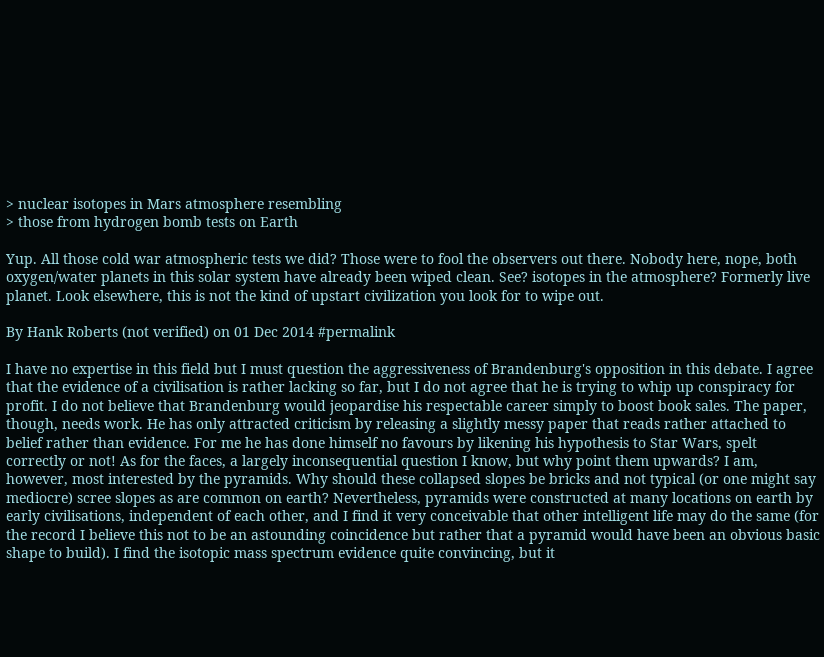> nuclear isotopes in Mars atmosphere resembling
> those from hydrogen bomb tests on Earth

Yup. All those cold war atmospheric tests we did? Those were to fool the observers out there. Nobody here, nope, both oxygen/water planets in this solar system have already been wiped clean. See? isotopes in the atmosphere? Formerly live planet. Look elsewhere, this is not the kind of upstart civilization you look for to wipe out.

By Hank Roberts (not verified) on 01 Dec 2014 #permalink

I have no expertise in this field but I must question the aggressiveness of Brandenburg's opposition in this debate. I agree that the evidence of a civilisation is rather lacking so far, but I do not agree that he is trying to whip up conspiracy for profit. I do not believe that Brandenburg would jeopardise his respectable career simply to boost book sales. The paper, though, needs work. He has only attracted criticism by releasing a slightly messy paper that reads rather attached to belief rather than evidence. For me he has done himself no favours by likening his hypothesis to Star Wars, spelt correctly or not! As for the faces, a largely inconsequential question I know, but why point them upwards? I am, however, most interested by the pyramids. Why should these collapsed slopes be bricks and not typical (or one might say mediocre) scree slopes as are common on earth? Nevertheless, pyramids were constructed at many locations on earth by early civilisations, independent of each other, and I find it very conceivable that other intelligent life may do the same (for the record I believe this not to be an astounding coincidence but rather that a pyramid would have been an obvious basic shape to build). I find the isotopic mass spectrum evidence quite convincing, but it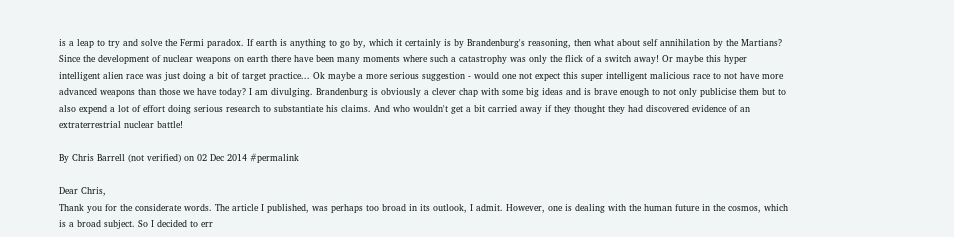is a leap to try and solve the Fermi paradox. If earth is anything to go by, which it certainly is by Brandenburg's reasoning, then what about self annihilation by the Martians? Since the development of nuclear weapons on earth there have been many moments where such a catastrophy was only the flick of a switch away! Or maybe this hyper intelligent alien race was just doing a bit of target practice... Ok maybe a more serious suggestion - would one not expect this super intelligent malicious race to not have more advanced weapons than those we have today? I am divulging. Brandenburg is obviously a clever chap with some big ideas and is brave enough to not only publicise them but to also expend a lot of effort doing serious research to substantiate his claims. And who wouldn't get a bit carried away if they thought they had discovered evidence of an extraterrestrial nuclear battle!

By Chris Barrell (not verified) on 02 Dec 2014 #permalink

Dear Chris,
Thank you for the considerate words. The article I published, was perhaps too broad in its outlook, I admit. However, one is dealing with the human future in the cosmos, which is a broad subject. So I decided to err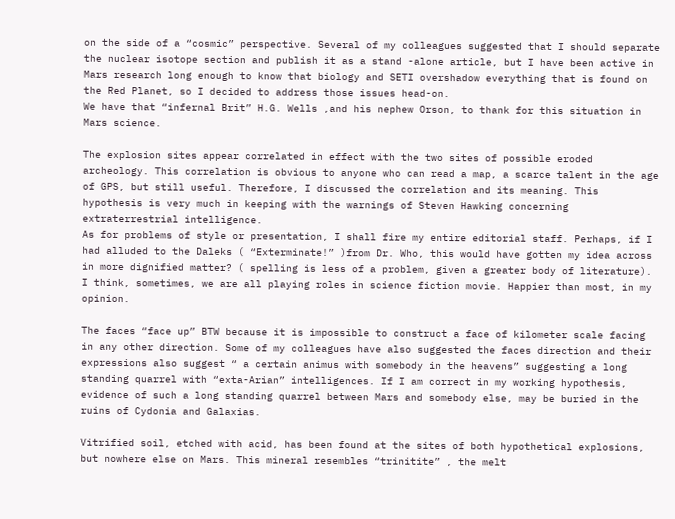on the side of a “cosmic” perspective. Several of my colleagues suggested that I should separate the nuclear isotope section and publish it as a stand -alone article, but I have been active in Mars research long enough to know that biology and SETI overshadow everything that is found on the Red Planet, so I decided to address those issues head-on.
We have that “infernal Brit” H.G. Wells ,and his nephew Orson, to thank for this situation in Mars science.

The explosion sites appear correlated in effect with the two sites of possible eroded archeology. This correlation is obvious to anyone who can read a map, a scarce talent in the age of GPS, but still useful. Therefore, I discussed the correlation and its meaning. This hypothesis is very much in keeping with the warnings of Steven Hawking concerning extraterrestrial intelligence.
As for problems of style or presentation, I shall fire my entire editorial staff. Perhaps, if I had alluded to the Daleks ( “Exterminate!” )from Dr. Who, this would have gotten my idea across in more dignified matter? ( spelling is less of a problem, given a greater body of literature). I think, sometimes, we are all playing roles in science fiction movie. Happier than most, in my opinion.

The faces “face up” BTW because it is impossible to construct a face of kilometer scale facing in any other direction. Some of my colleagues have also suggested the faces direction and their expressions also suggest “ a certain animus with somebody in the heavens” suggesting a long standing quarrel with “exta-Arian” intelligences. If I am correct in my working hypothesis, evidence of such a long standing quarrel between Mars and somebody else, may be buried in the ruins of Cydonia and Galaxias.

Vitrified soil, etched with acid, has been found at the sites of both hypothetical explosions, but nowhere else on Mars. This mineral resembles “trinitite” , the melt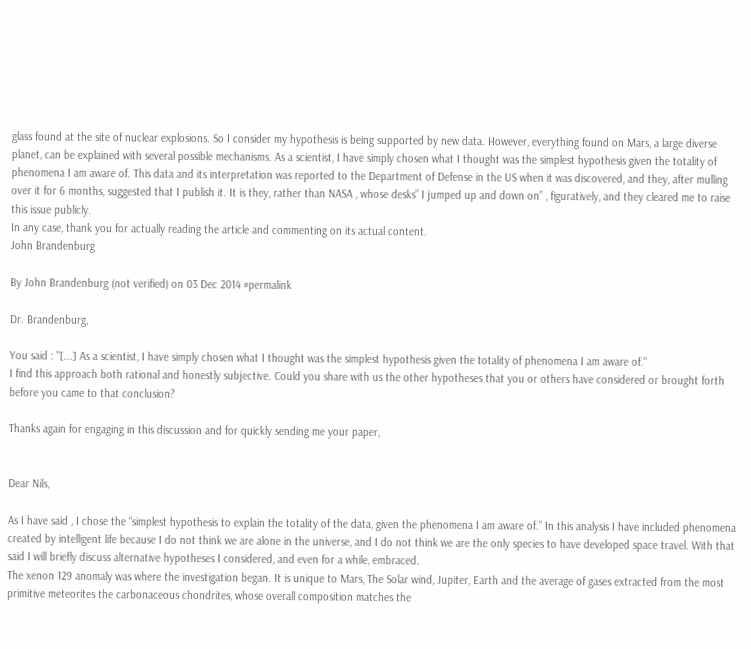glass found at the site of nuclear explosions. So I consider my hypothesis is being supported by new data. However, everything found on Mars, a large diverse planet, can be explained with several possible mechanisms. As a scientist, I have simply chosen what I thought was the simplest hypothesis given the totality of phenomena I am aware of. This data and its interpretation was reported to the Department of Defense in the US when it was discovered, and they, after mulling over it for 6 months, suggested that I publish it. It is they, rather than NASA , whose desks” I jumped up and down on” , figuratively, and they cleared me to raise this issue publicly.
In any case, thank you for actually reading the article and commenting on its actual content.
John Brandenburg

By John Brandenburg (not verified) on 03 Dec 2014 #permalink

Dr. Brandenburg,

You said : "[...] As a scientist, I have simply chosen what I thought was the simplest hypothesis given the totality of phenomena I am aware of."
I find this approach both rational and honestly subjective. Could you share with us the other hypotheses that you or others have considered or brought forth before you came to that conclusion?

Thanks again for engaging in this discussion and for quickly sending me your paper,


Dear Nils,

As I have said , I chose the “simplest hypothesis to explain the totality of the data, given the phenomena I am aware of.” In this analysis I have included phenomena created by intelligent life because I do not think we are alone in the universe, and I do not think we are the only species to have developed space travel. With that said I will briefly discuss alternative hypotheses I considered, and even for a while, embraced.
The xenon 129 anomaly was where the investigation began. It is unique to Mars, The Solar wind, Jupiter, Earth and the average of gases extracted from the most primitive meteorites the carbonaceous chondrites, whose overall composition matches the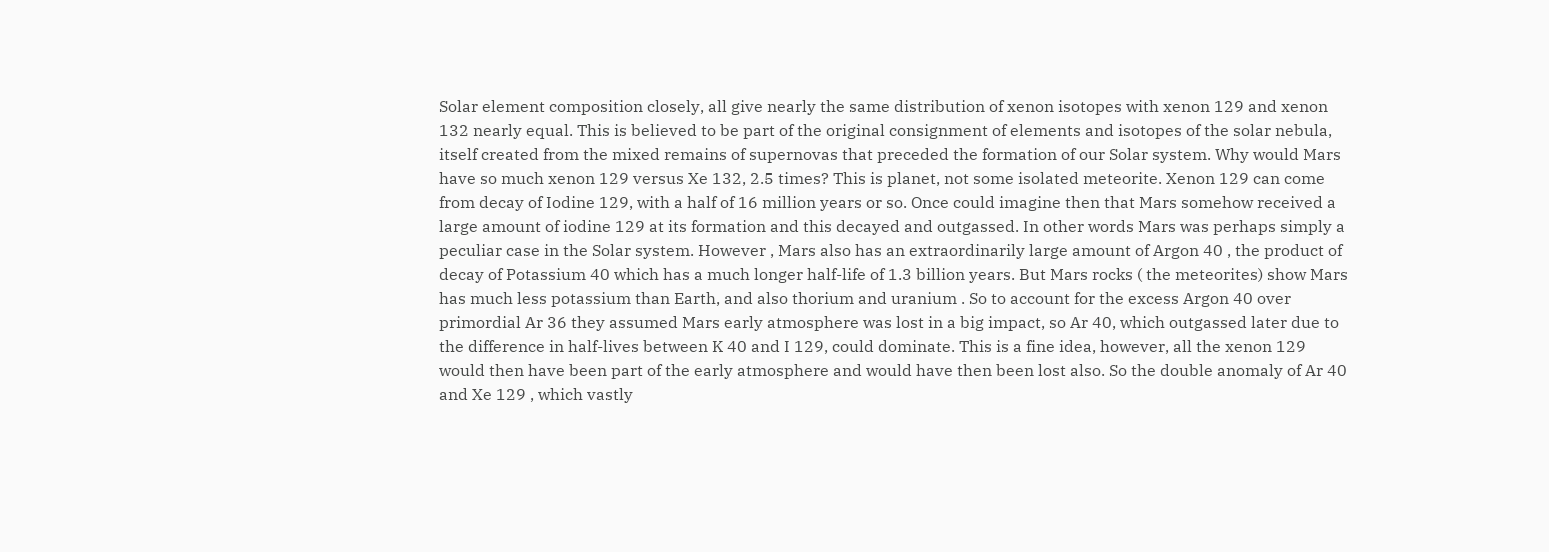Solar element composition closely, all give nearly the same distribution of xenon isotopes with xenon 129 and xenon 132 nearly equal. This is believed to be part of the original consignment of elements and isotopes of the solar nebula, itself created from the mixed remains of supernovas that preceded the formation of our Solar system. Why would Mars have so much xenon 129 versus Xe 132, 2.5 times? This is planet, not some isolated meteorite. Xenon 129 can come from decay of Iodine 129, with a half of 16 million years or so. Once could imagine then that Mars somehow received a large amount of iodine 129 at its formation and this decayed and outgassed. In other words Mars was perhaps simply a peculiar case in the Solar system. However , Mars also has an extraordinarily large amount of Argon 40 , the product of decay of Potassium 40 which has a much longer half-life of 1.3 billion years. But Mars rocks ( the meteorites) show Mars has much less potassium than Earth, and also thorium and uranium . So to account for the excess Argon 40 over primordial Ar 36 they assumed Mars early atmosphere was lost in a big impact, so Ar 40, which outgassed later due to the difference in half-lives between K 40 and I 129, could dominate. This is a fine idea, however, all the xenon 129 would then have been part of the early atmosphere and would have then been lost also. So the double anomaly of Ar 40 and Xe 129 , which vastly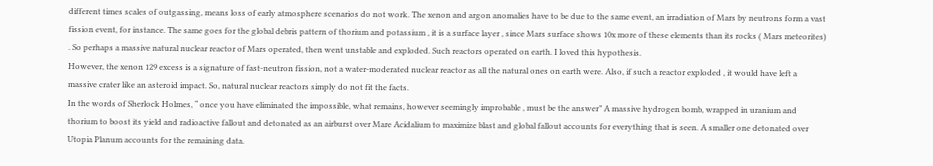different times scales of outgassing, means loss of early atmosphere scenarios do not work. The xenon and argon anomalies have to be due to the same event, an irradiation of Mars by neutrons form a vast fission event, for instance. The same goes for the global debris pattern of thorium and potassium , it is a surface layer , since Mars surface shows 10x more of these elements than its rocks ( Mars meteorites) . So perhaps a massive natural nuclear reactor of Mars operated, then went unstable and exploded. Such reactors operated on earth. I loved this hypothesis.
However, the xenon 129 excess is a signature of fast-neutron fission, not a water-moderated nuclear reactor as all the natural ones on earth were. Also, if such a reactor exploded , it would have left a massive crater like an asteroid impact. So, natural nuclear reactors simply do not fit the facts.
In the words of Sherlock Holmes, “ once you have eliminated the impossible, what remains, however seemingly improbable , must be the answer” A massive hydrogen bomb, wrapped in uranium and thorium to boost its yield and radioactive fallout and detonated as an airburst over Mare Acidalium to maximize blast and global fallout accounts for everything that is seen. A smaller one detonated over Utopia Planum accounts for the remaining data.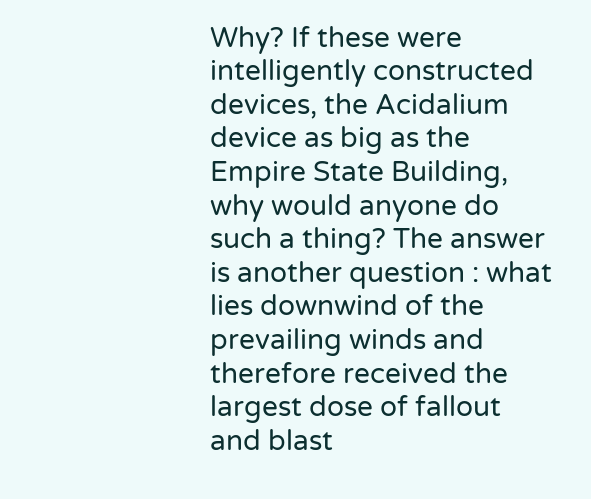Why? If these were intelligently constructed devices, the Acidalium device as big as the Empire State Building, why would anyone do such a thing? The answer is another question : what lies downwind of the prevailing winds and therefore received the largest dose of fallout and blast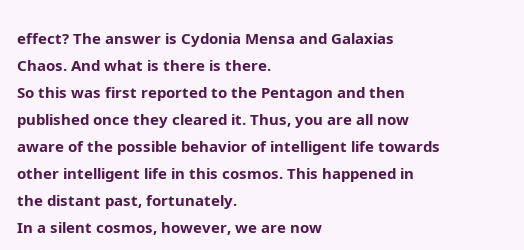effect? The answer is Cydonia Mensa and Galaxias Chaos. And what is there is there.
So this was first reported to the Pentagon and then published once they cleared it. Thus, you are all now aware of the possible behavior of intelligent life towards other intelligent life in this cosmos. This happened in the distant past, fortunately.
In a silent cosmos, however, we are now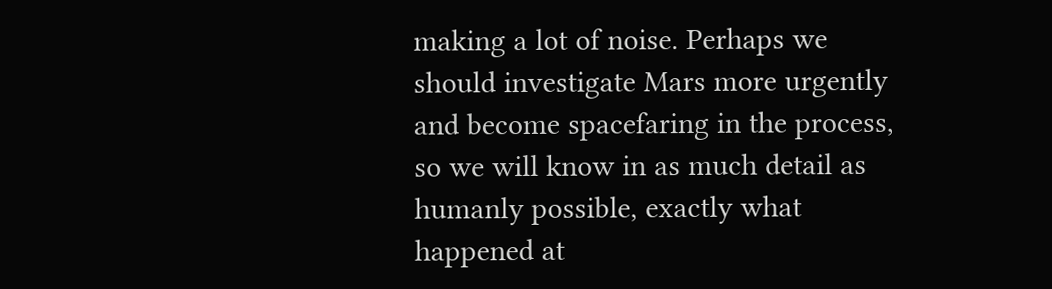making a lot of noise. Perhaps we should investigate Mars more urgently and become spacefaring in the process, so we will know in as much detail as humanly possible, exactly what happened at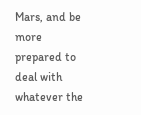Mars, and be more prepared to deal with whatever the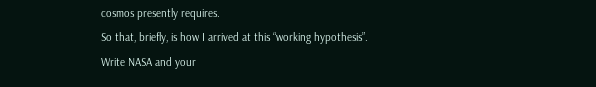cosmos presently requires.
So that, briefly, is how I arrived at this “working hypothesis”.
Write NASA and your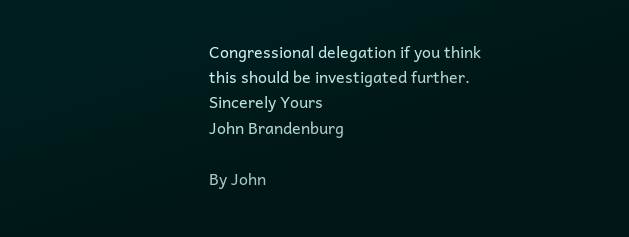Congressional delegation if you think this should be investigated further.
Sincerely Yours
John Brandenburg

By John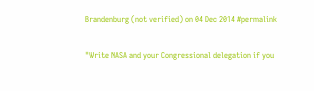Brandenburg (not verified) on 04 Dec 2014 #permalink

"Write NASA and your Congressional delegation if you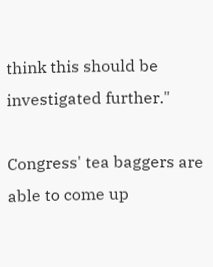think this should be investigated further."

Congress' tea baggers are able to come up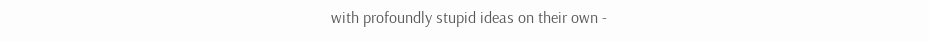with profoundly stupid ideas on their own -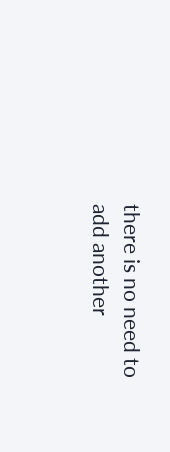there is no need to add another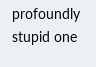profoundly stupid one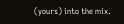(yours) into the mix.